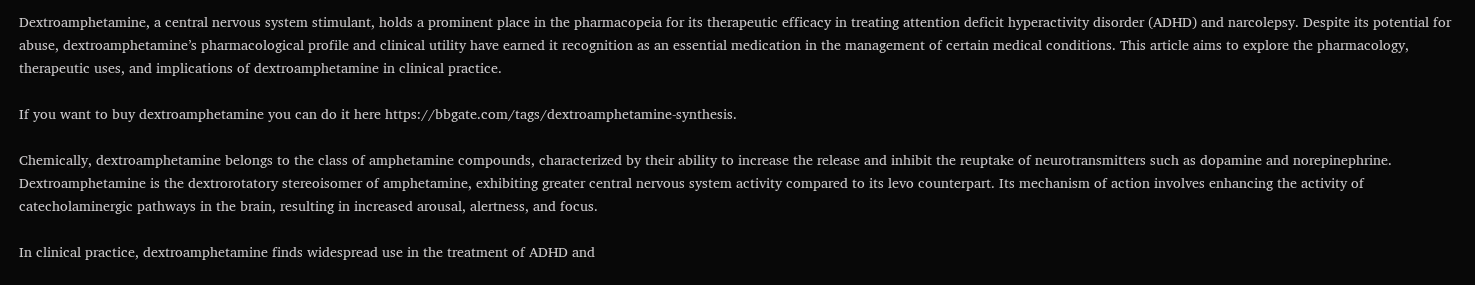Dextroamphetamine, a central nervous system stimulant, holds a prominent place in the pharmacopeia for its therapeutic efficacy in treating attention deficit hyperactivity disorder (ADHD) and narcolepsy. Despite its potential for abuse, dextroamphetamine’s pharmacological profile and clinical utility have earned it recognition as an essential medication in the management of certain medical conditions. This article aims to explore the pharmacology, therapeutic uses, and implications of dextroamphetamine in clinical practice.

If you want to buy dextroamphetamine you can do it here https://bbgate.com/tags/dextroamphetamine-synthesis.

Chemically, dextroamphetamine belongs to the class of amphetamine compounds, characterized by their ability to increase the release and inhibit the reuptake of neurotransmitters such as dopamine and norepinephrine. Dextroamphetamine is the dextrorotatory stereoisomer of amphetamine, exhibiting greater central nervous system activity compared to its levo counterpart. Its mechanism of action involves enhancing the activity of catecholaminergic pathways in the brain, resulting in increased arousal, alertness, and focus.

In clinical practice, dextroamphetamine finds widespread use in the treatment of ADHD and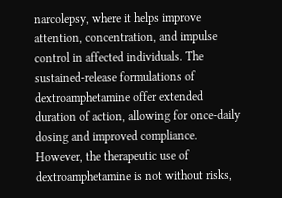narcolepsy, where it helps improve attention, concentration, and impulse control in affected individuals. The sustained-release formulations of dextroamphetamine offer extended duration of action, allowing for once-daily dosing and improved compliance. However, the therapeutic use of dextroamphetamine is not without risks,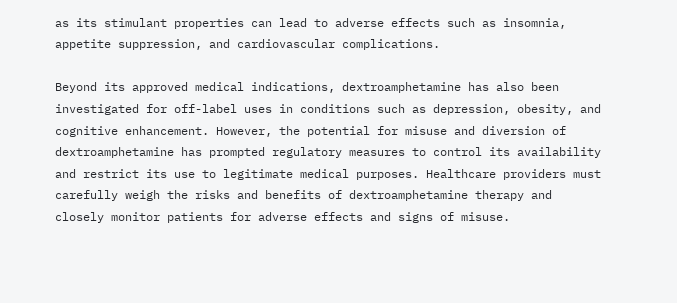as its stimulant properties can lead to adverse effects such as insomnia, appetite suppression, and cardiovascular complications.

Beyond its approved medical indications, dextroamphetamine has also been investigated for off-label uses in conditions such as depression, obesity, and cognitive enhancement. However, the potential for misuse and diversion of dextroamphetamine has prompted regulatory measures to control its availability and restrict its use to legitimate medical purposes. Healthcare providers must carefully weigh the risks and benefits of dextroamphetamine therapy and closely monitor patients for adverse effects and signs of misuse.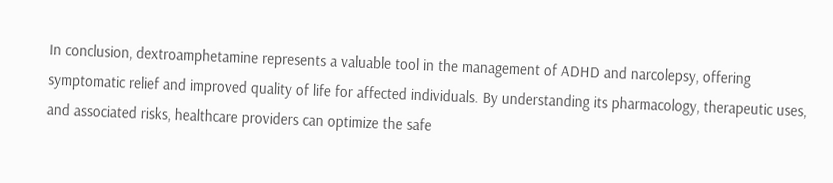In conclusion, dextroamphetamine represents a valuable tool in the management of ADHD and narcolepsy, offering symptomatic relief and improved quality of life for affected individuals. By understanding its pharmacology, therapeutic uses, and associated risks, healthcare providers can optimize the safe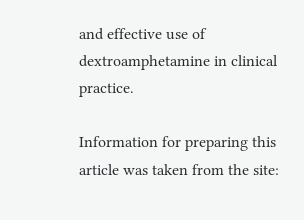and effective use of dextroamphetamine in clinical practice.

Information for preparing this article was taken from the site: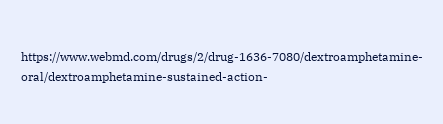https://www.webmd.com/drugs/2/drug-1636-7080/dextroamphetamine-oral/dextroamphetamine-sustained-action-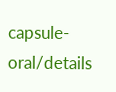capsule-oral/details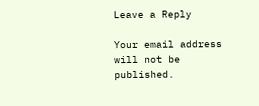Leave a Reply

Your email address will not be published.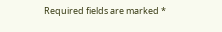Required fields are marked *